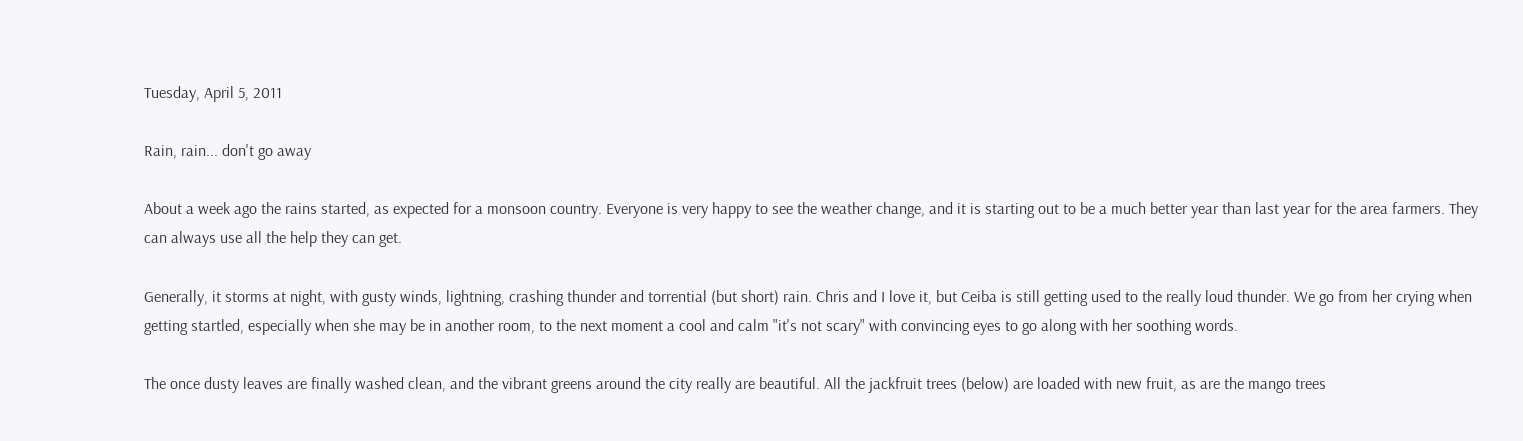Tuesday, April 5, 2011

Rain, rain... don't go away

About a week ago the rains started, as expected for a monsoon country. Everyone is very happy to see the weather change, and it is starting out to be a much better year than last year for the area farmers. They can always use all the help they can get.

Generally, it storms at night, with gusty winds, lightning, crashing thunder and torrential (but short) rain. Chris and I love it, but Ceiba is still getting used to the really loud thunder. We go from her crying when getting startled, especially when she may be in another room, to the next moment a cool and calm "it's not scary" with convincing eyes to go along with her soothing words.

The once dusty leaves are finally washed clean, and the vibrant greens around the city really are beautiful. All the jackfruit trees (below) are loaded with new fruit, as are the mango trees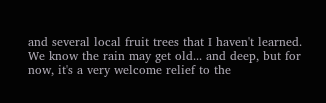and several local fruit trees that I haven't learned.
We know the rain may get old... and deep, but for now, it's a very welcome relief to the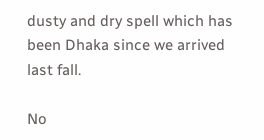dusty and dry spell which has been Dhaka since we arrived last fall.

No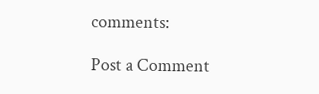comments:

Post a Comment